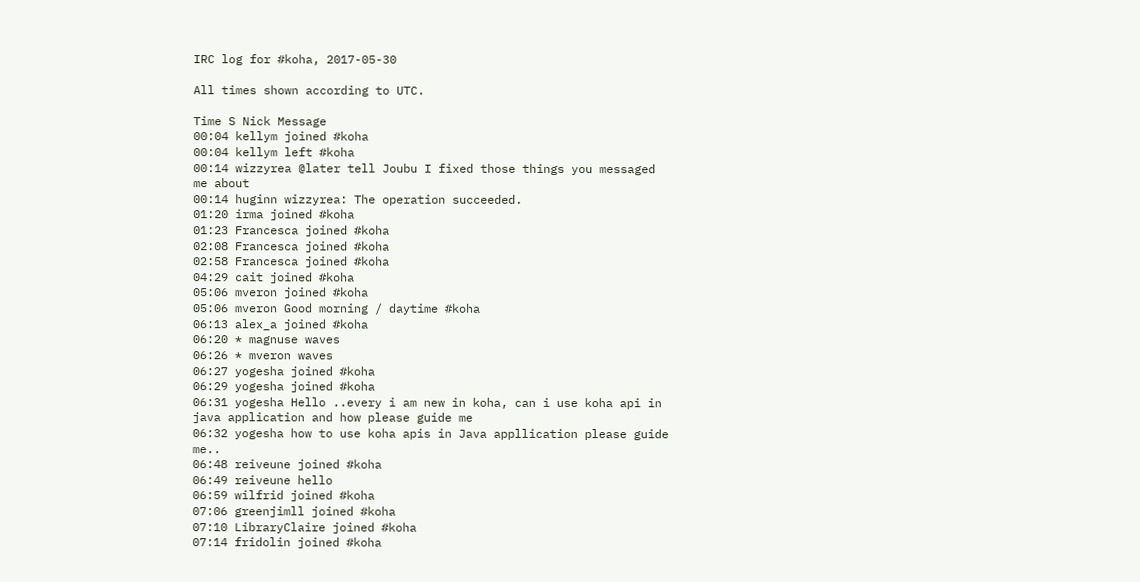IRC log for #koha, 2017-05-30

All times shown according to UTC.

Time S Nick Message
00:04 kellym joined #koha
00:04 kellym left #koha
00:14 wizzyrea @later tell Joubu I fixed those things you messaged me about
00:14 huginn wizzyrea: The operation succeeded.
01:20 irma joined #koha
01:23 Francesca joined #koha
02:08 Francesca joined #koha
02:58 Francesca joined #koha
04:29 cait joined #koha
05:06 mveron joined #koha
05:06 mveron Good morning / daytime #koha
06:13 alex_a joined #koha
06:20 * magnuse waves
06:26 * mveron waves
06:27 yogesha joined #koha
06:29 yogesha joined #koha
06:31 yogesha Hello ..every i am new in koha, can i use koha api in java application and how please guide me
06:32 yogesha how to use koha apis in Java appllication please guide me..
06:48 reiveune joined #koha
06:49 reiveune hello
06:59 wilfrid joined #koha
07:06 greenjimll joined #koha
07:10 LibraryClaire joined #koha
07:14 fridolin joined #koha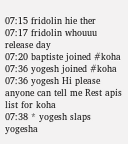07:15 fridolin hie ther
07:17 fridolin whouuu release day
07:20 baptiste joined #koha
07:36 yogesh joined #koha
07:36 yogesh Hi please anyone can tell me Rest apis  list for koha
07:38 * yogesh slaps yogesha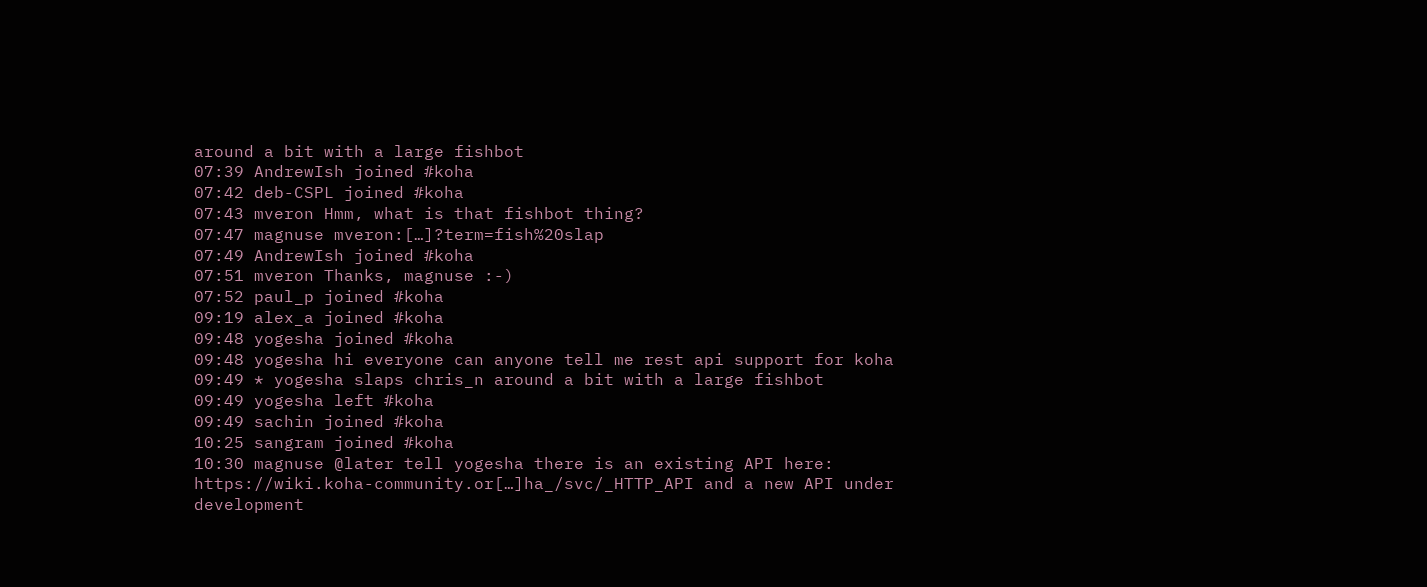around a bit with a large fishbot
07:39 AndrewIsh joined #koha
07:42 deb-CSPL joined #koha
07:43 mveron Hmm, what is that fishbot thing?
07:47 magnuse mveron:[…]?term=fish%20slap
07:49 AndrewIsh joined #koha
07:51 mveron Thanks, magnuse :-)
07:52 paul_p joined #koha
09:19 alex_a joined #koha
09:48 yogesha joined #koha
09:48 yogesha hi everyone can anyone tell me rest api support for koha
09:49 * yogesha slaps chris_n around a bit with a large fishbot
09:49 yogesha left #koha
09:49 sachin joined #koha
10:25 sangram joined #koha
10:30 magnuse @later tell yogesha there is an existing API here: https://wiki.koha-community.or[…]ha_/svc/_HTTP_API and a new API under development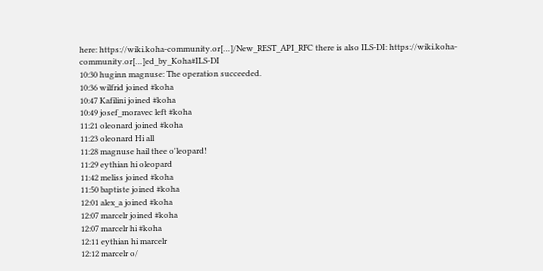here: https://wiki.koha-community.or[…]/New_REST_API_RFC there is also ILS-DI: https://wiki.koha-community.or[…]ed_by_Koha#ILS-DI
10:30 huginn magnuse: The operation succeeded.
10:36 wilfrid joined #koha
10:47 Kafilini joined #koha
10:49 josef_moravec left #koha
11:21 oleonard joined #koha
11:23 oleonard Hi all
11:28 magnuse hail thee o'leopard!
11:29 eythian hi oleopard
11:42 meliss joined #koha
11:50 baptiste joined #koha
12:01 alex_a joined #koha
12:07 marcelr joined #koha
12:07 marcelr hi #koha
12:11 eythian hi marcelr
12:12 marcelr o/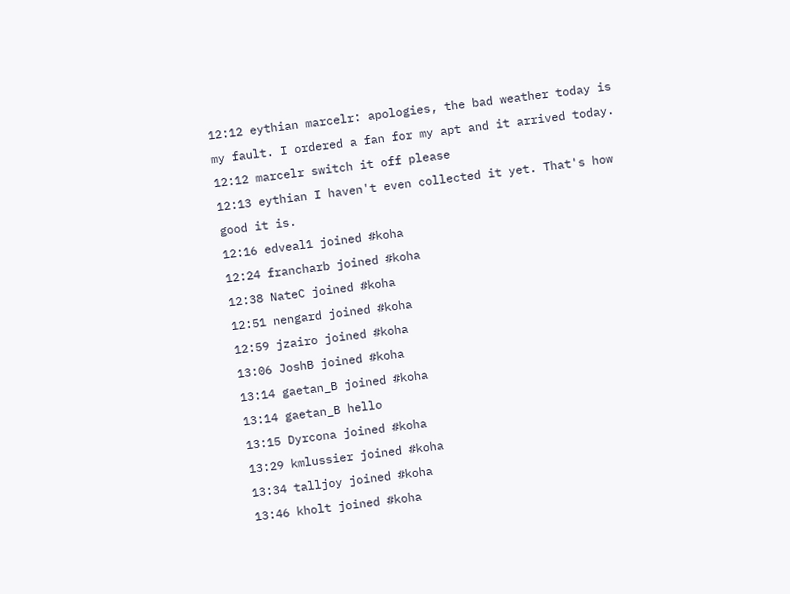12:12 eythian marcelr: apologies, the bad weather today is my fault. I ordered a fan for my apt and it arrived today.
12:12 marcelr switch it off please
12:13 eythian I haven't even collected it yet. That's how good it is.
12:16 edveal1 joined #koha
12:24 francharb joined #koha
12:38 NateC joined #koha
12:51 nengard joined #koha
12:59 jzairo joined #koha
13:06 JoshB joined #koha
13:14 gaetan_B joined #koha
13:14 gaetan_B hello
13:15 Dyrcona joined #koha
13:29 kmlussier joined #koha
13:34 talljoy joined #koha
13:46 kholt joined #koha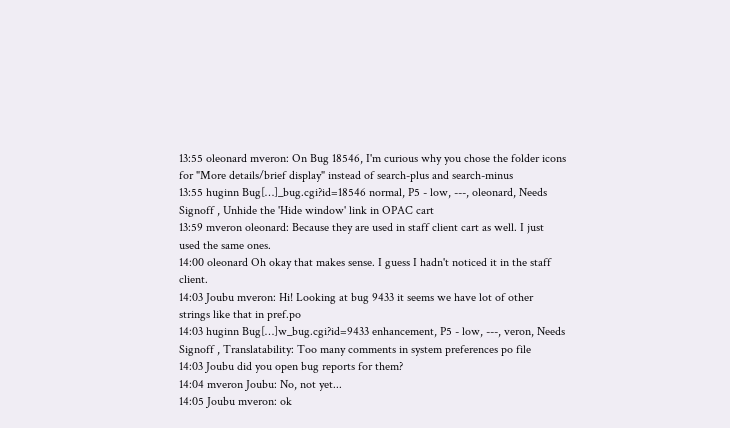13:55 oleonard mveron: On Bug 18546, I'm curious why you chose the folder icons for "More details/brief display" instead of search-plus and search-minus
13:55 huginn Bug[…]_bug.cgi?id=18546 normal, P5 - low, ---, oleonard, Needs Signoff , Unhide the 'Hide window' link in OPAC cart
13:59 mveron oleonard: Because they are used in staff client cart as well. I just used the same ones.
14:00 oleonard Oh okay that makes sense. I guess I hadn't noticed it in the staff client.
14:03 Joubu mveron: Hi! Looking at bug 9433 it seems we have lot of other strings like that in pref.po
14:03 huginn Bug[…]w_bug.cgi?id=9433 enhancement, P5 - low, ---, veron, Needs Signoff , Translatability: Too many comments in system preferences po file
14:03 Joubu did you open bug reports for them?
14:04 mveron Joubu: No, not yet...
14:05 Joubu mveron: ok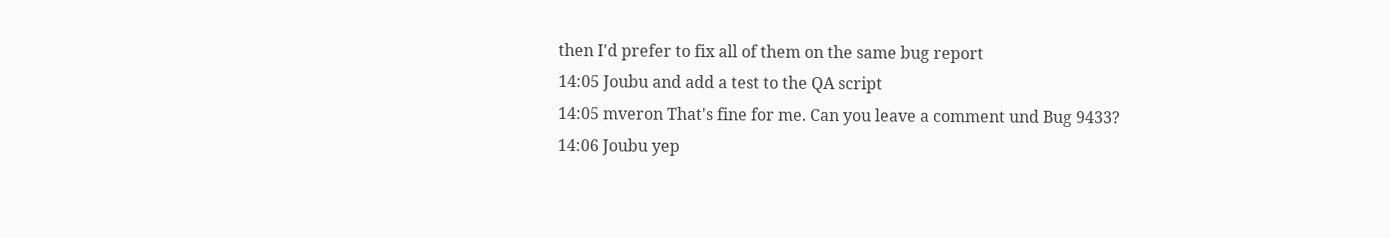then I'd prefer to fix all of them on the same bug report
14:05 Joubu and add a test to the QA script
14:05 mveron That's fine for me. Can you leave a comment und Bug 9433?
14:06 Joubu yep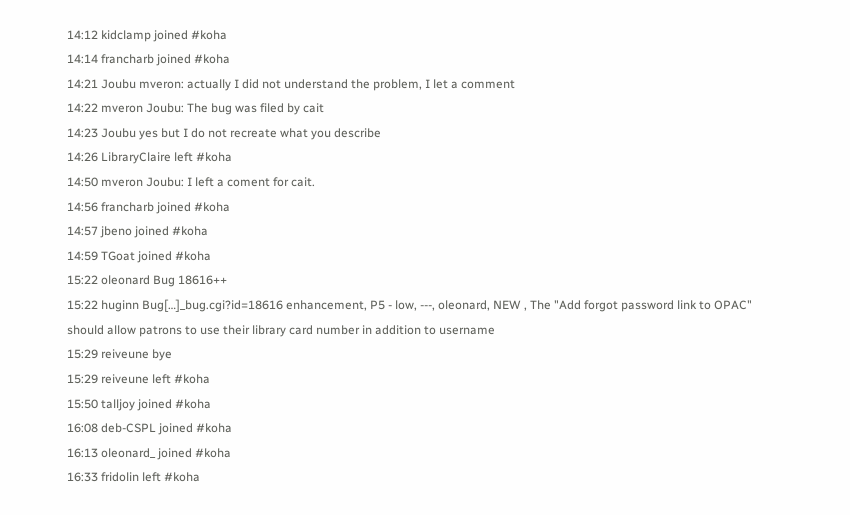14:12 kidclamp joined #koha
14:14 francharb joined #koha
14:21 Joubu mveron: actually I did not understand the problem, I let a comment
14:22 mveron Joubu: The bug was filed by cait
14:23 Joubu yes but I do not recreate what you describe
14:26 LibraryClaire left #koha
14:50 mveron Joubu: I left a coment for cait.
14:56 francharb joined #koha
14:57 jbeno joined #koha
14:59 TGoat joined #koha
15:22 oleonard Bug 18616++
15:22 huginn Bug[…]_bug.cgi?id=18616 enhancement, P5 - low, ---, oleonard, NEW , The "Add forgot password link to OPAC" should allow patrons to use their library card number in addition to username
15:29 reiveune bye
15:29 reiveune left #koha
15:50 talljoy joined #koha
16:08 deb-CSPL joined #koha
16:13 oleonard_ joined #koha
16:33 fridolin left #koha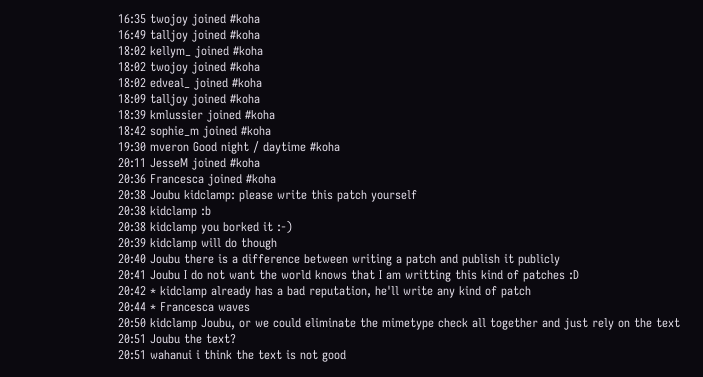16:35 twojoy joined #koha
16:49 talljoy joined #koha
18:02 kellym_ joined #koha
18:02 twojoy joined #koha
18:02 edveal_ joined #koha
18:09 talljoy joined #koha
18:39 kmlussier joined #koha
18:42 sophie_m joined #koha
19:30 mveron Good night / daytime #koha
20:11 JesseM joined #koha
20:36 Francesca joined #koha
20:38 Joubu kidclamp: please write this patch yourself
20:38 kidclamp :b
20:38 kidclamp you borked it :-)
20:39 kidclamp will do though
20:40 Joubu there is a difference between writing a patch and publish it publicly
20:41 Joubu I do not want the world knows that I am writting this kind of patches :D
20:42 * kidclamp already has a bad reputation, he'll write any kind of patch
20:44 * Francesca waves
20:50 kidclamp Joubu, or we could eliminate the mimetype check all together and just rely on the text
20:51 Joubu the text?
20:51 wahanui i think the text is not good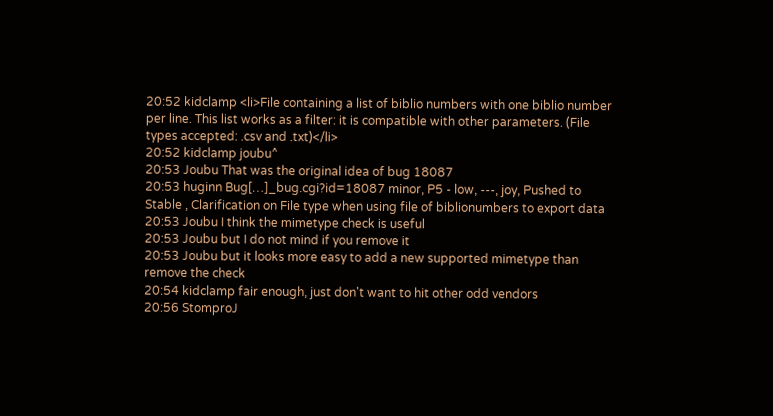20:52 kidclamp <li>File containing a list of biblio numbers with one biblio number per line. This list works as a filter: it is compatible with other parameters. (File types accepted: .csv and .txt)</li>
20:52 kidclamp joubu^
20:53 Joubu That was the original idea of bug 18087
20:53 huginn Bug[…]_bug.cgi?id=18087 minor, P5 - low, ---, joy, Pushed to Stable , Clarification on File type when using file of biblionumbers to export data
20:53 Joubu I think the mimetype check is useful
20:53 Joubu but I do not mind if you remove it
20:53 Joubu but it looks more easy to add a new supported mimetype than remove the check
20:54 kidclamp fair enough, just don't want to hit other odd vendors
20:56 StomproJ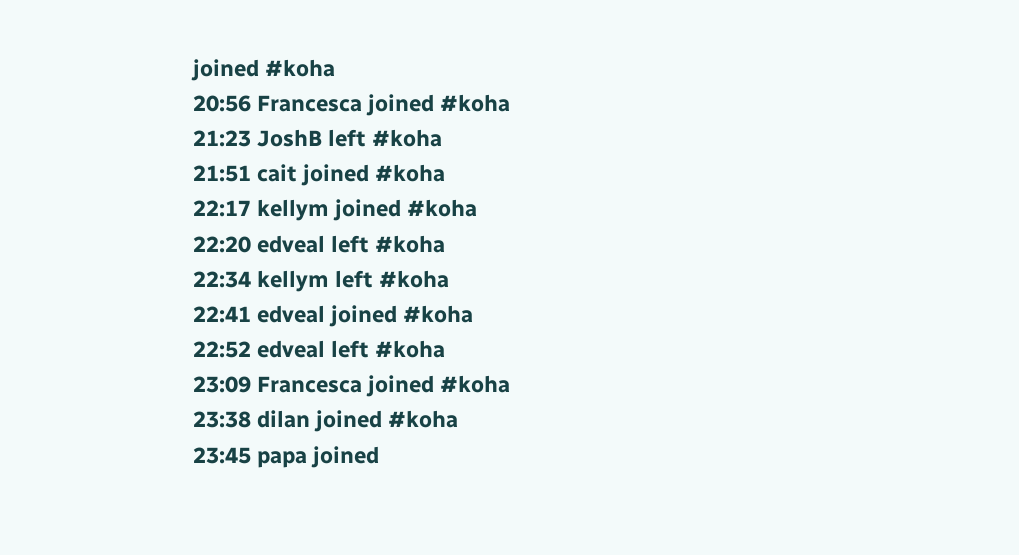joined #koha
20:56 Francesca joined #koha
21:23 JoshB left #koha
21:51 cait joined #koha
22:17 kellym joined #koha
22:20 edveal left #koha
22:34 kellym left #koha
22:41 edveal joined #koha
22:52 edveal left #koha
23:09 Francesca joined #koha
23:38 dilan joined #koha
23:45 papa joined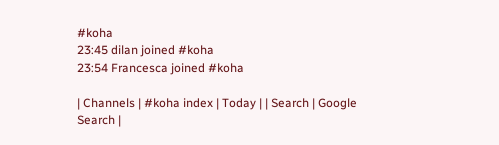#koha
23:45 dilan joined #koha
23:54 Francesca joined #koha

| Channels | #koha index | Today | | Search | Google Search |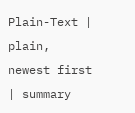Plain-Text | plain, newest first | summary